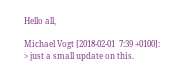Hello all,

Michael Vogt [2018-02-01  7:39 +0100]:
> just a small update on this.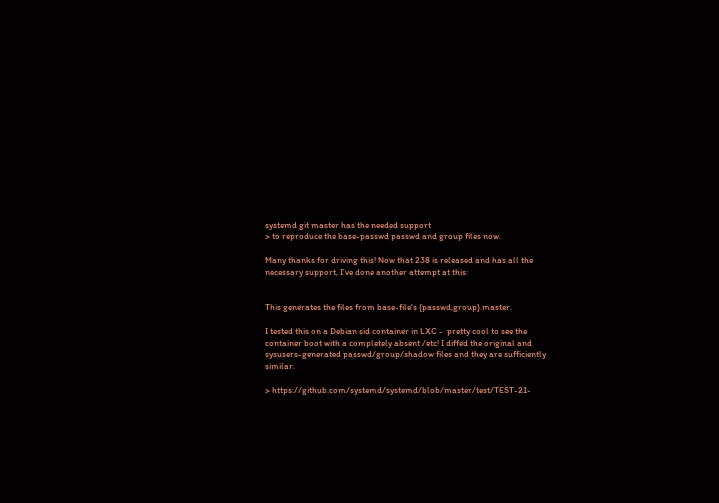systemd git master has the needed support
> to reproduce the base-passwd passwd and group files now.

Many thanks for driving this! Now that 238 is released and has all the
necessary support, I've done another attempt at this:


This generates the files from base-file's {passwd,group}.master.

I tested this on a Debian sid container in LXC -  pretty cool to see the
container boot with a completely absent /etc! I diffed the original and
sysusers-generated passwd/group/shadow files and they are sufficiently similar.

> https://github.com/systemd/systemd/blob/master/test/TEST-21-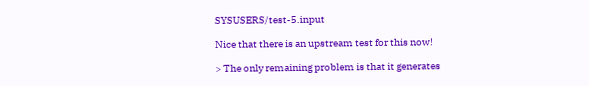SYSUSERS/test-5.input

Nice that there is an upstream test for this now!

> The only remaining problem is that it generates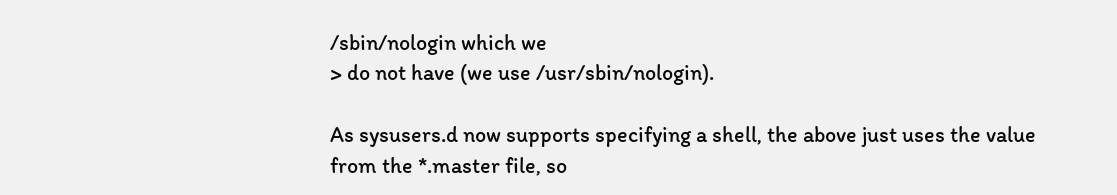/sbin/nologin which we
> do not have (we use /usr/sbin/nologin).

As sysusers.d now supports specifying a shell, the above just uses the value
from the *.master file, so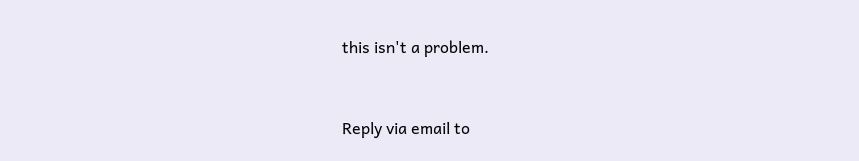this isn't a problem.


Reply via email to